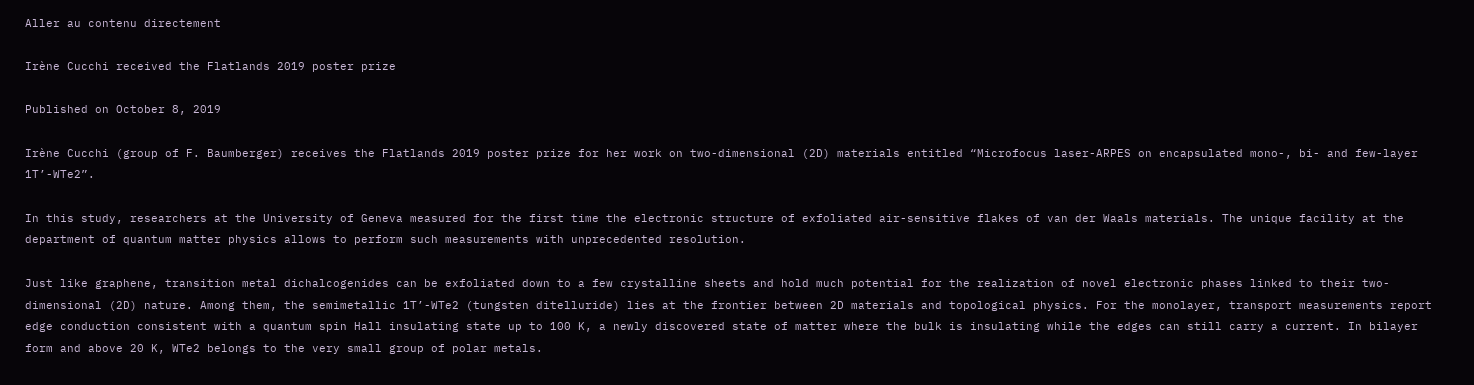Aller au contenu directement

Irène Cucchi received the Flatlands 2019 poster prize

Published on October 8, 2019

Irène Cucchi (group of F. Baumberger) receives the Flatlands 2019 poster prize for her work on two-dimensional (2D) materials entitled “Microfocus laser-ARPES on encapsulated mono-, bi- and few-layer 1T’-WTe2”.

In this study, researchers at the University of Geneva measured for the first time the electronic structure of exfoliated air-sensitive flakes of van der Waals materials. The unique facility at the department of quantum matter physics allows to perform such measurements with unprecedented resolution.

Just like graphene, transition metal dichalcogenides can be exfoliated down to a few crystalline sheets and hold much potential for the realization of novel electronic phases linked to their two-dimensional (2D) nature. Among them, the semimetallic 1T’-WTe2 (tungsten ditelluride) lies at the frontier between 2D materials and topological physics. For the monolayer, transport measurements report edge conduction consistent with a quantum spin Hall insulating state up to 100 K, a newly discovered state of matter where the bulk is insulating while the edges can still carry a current. In bilayer form and above 20 K, WTe2 belongs to the very small group of polar metals.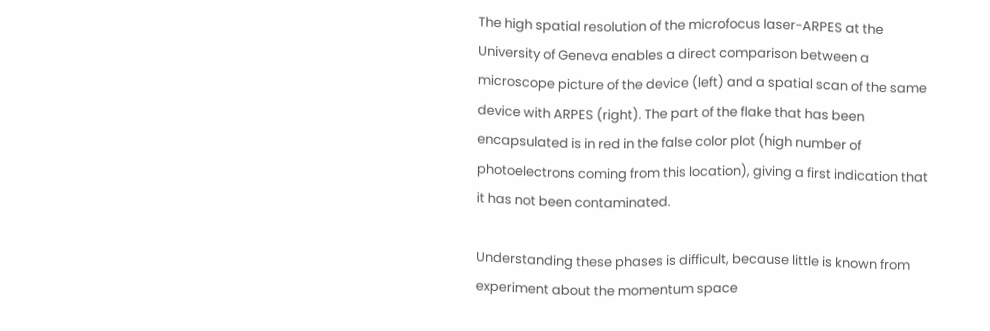The high spatial resolution of the microfocus laser-ARPES at the University of Geneva enables a direct comparison between a microscope picture of the device (left) and a spatial scan of the same device with ARPES (right). The part of the flake that has been encapsulated is in red in the false color plot (high number of photoelectrons coming from this location), giving a first indication that it has not been contaminated.

Understanding these phases is difficult, because little is known from experiment about the momentum space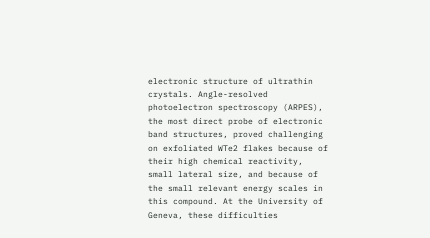electronic structure of ultrathin crystals. Angle-resolved photoelectron spectroscopy (ARPES), the most direct probe of electronic band structures, proved challenging on exfoliated WTe2 flakes because of their high chemical reactivity, small lateral size, and because of the small relevant energy scales in this compound. At the University of Geneva, these difficulties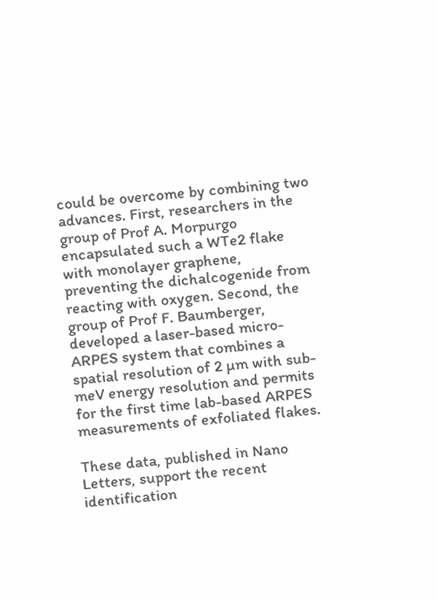could be overcome by combining two advances. First, researchers in the group of Prof A. Morpurgo encapsulated such a WTe2 flake with monolayer graphene, preventing the dichalcogenide from reacting with oxygen. Second, the group of Prof F. Baumberger, developed a laser-based micro-ARPES system that combines a spatial resolution of 2 µm with sub-meV energy resolution and permits for the first time lab-based ARPES measurements of exfoliated flakes.

These data, published in Nano Letters, support the recent identification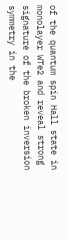of the quantum spin Hall state in monolayer WTe2 and reveal strong signature of the broken inversion symmetry in the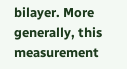bilayer. More generally, this measurement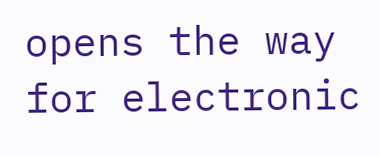opens the way for electronic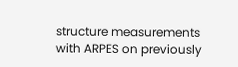structure measurements with ARPES on previously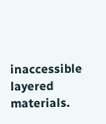inaccessible layered materials.